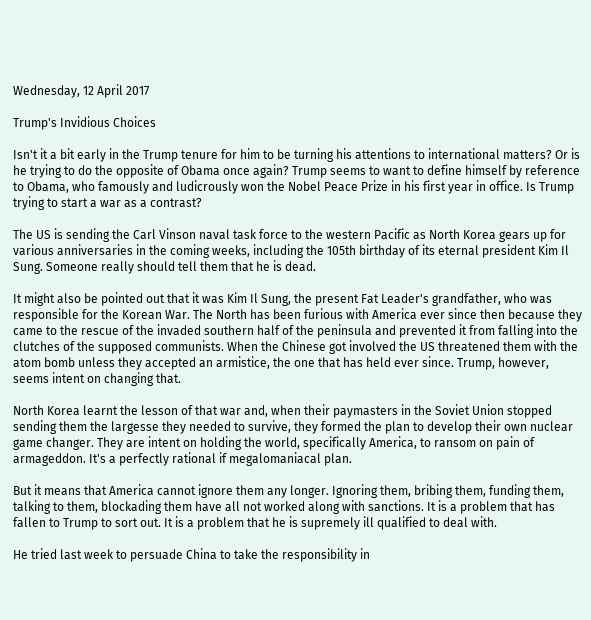Wednesday, 12 April 2017

Trump's Invidious Choices

Isn't it a bit early in the Trump tenure for him to be turning his attentions to international matters? Or is he trying to do the opposite of Obama once again? Trump seems to want to define himself by reference to Obama, who famously and ludicrously won the Nobel Peace Prize in his first year in office. Is Trump trying to start a war as a contrast?

The US is sending the Carl Vinson naval task force to the western Pacific as North Korea gears up for various anniversaries in the coming weeks, including the 105th birthday of its eternal president Kim Il Sung. Someone really should tell them that he is dead.

It might also be pointed out that it was Kim Il Sung, the present Fat Leader's grandfather, who was responsible for the Korean War. The North has been furious with America ever since then because they came to the rescue of the invaded southern half of the peninsula and prevented it from falling into the clutches of the supposed communists. When the Chinese got involved the US threatened them with the atom bomb unless they accepted an armistice, the one that has held ever since. Trump, however, seems intent on changing that.

North Korea learnt the lesson of that war and, when their paymasters in the Soviet Union stopped sending them the largesse they needed to survive, they formed the plan to develop their own nuclear game changer. They are intent on holding the world, specifically America, to ransom on pain of armageddon. It's a perfectly rational if megalomaniacal plan.

But it means that America cannot ignore them any longer. Ignoring them, bribing them, funding them, talking to them, blockading them have all not worked along with sanctions. It is a problem that has fallen to Trump to sort out. It is a problem that he is supremely ill qualified to deal with.

He tried last week to persuade China to take the responsibility in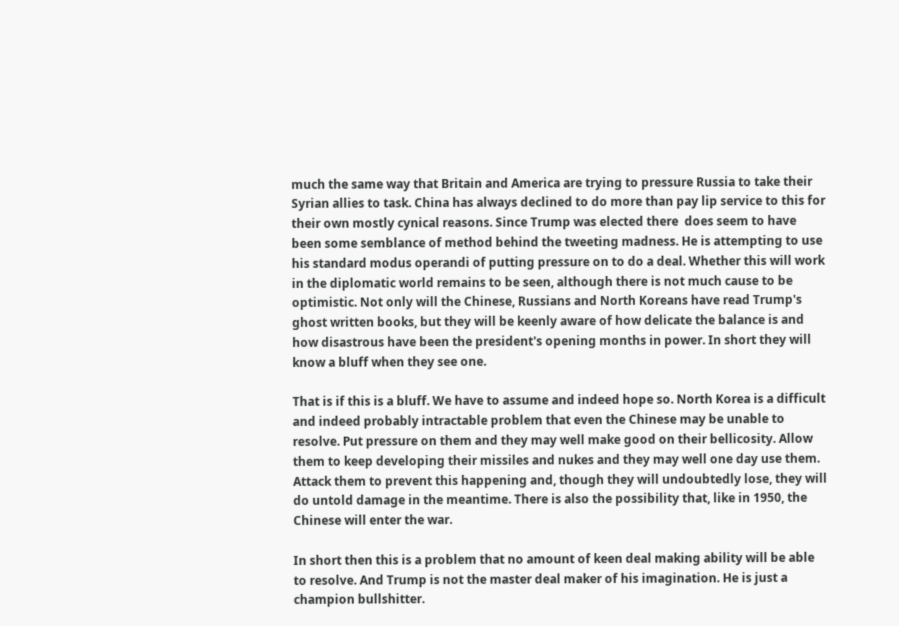much the same way that Britain and America are trying to pressure Russia to take their Syrian allies to task. China has always declined to do more than pay lip service to this for their own mostly cynical reasons. Since Trump was elected there  does seem to have been some semblance of method behind the tweeting madness. He is attempting to use his standard modus operandi of putting pressure on to do a deal. Whether this will work in the diplomatic world remains to be seen, although there is not much cause to be optimistic. Not only will the Chinese, Russians and North Koreans have read Trump's ghost written books, but they will be keenly aware of how delicate the balance is and how disastrous have been the president's opening months in power. In short they will know a bluff when they see one.

That is if this is a bluff. We have to assume and indeed hope so. North Korea is a difficult and indeed probably intractable problem that even the Chinese may be unable to resolve. Put pressure on them and they may well make good on their bellicosity. Allow them to keep developing their missiles and nukes and they may well one day use them. Attack them to prevent this happening and, though they will undoubtedly lose, they will do untold damage in the meantime. There is also the possibility that, like in 1950, the Chinese will enter the war.

In short then this is a problem that no amount of keen deal making ability will be able to resolve. And Trump is not the master deal maker of his imagination. He is just a champion bullshitter.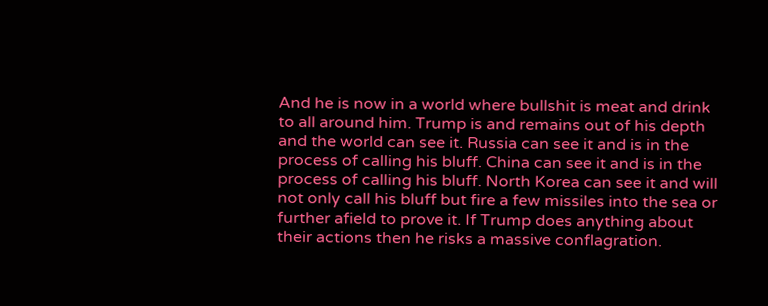And he is now in a world where bullshit is meat and drink to all around him. Trump is and remains out of his depth and the world can see it. Russia can see it and is in the process of calling his bluff. China can see it and is in the process of calling his bluff. North Korea can see it and will not only call his bluff but fire a few missiles into the sea or further afield to prove it. If Trump does anything about their actions then he risks a massive conflagration.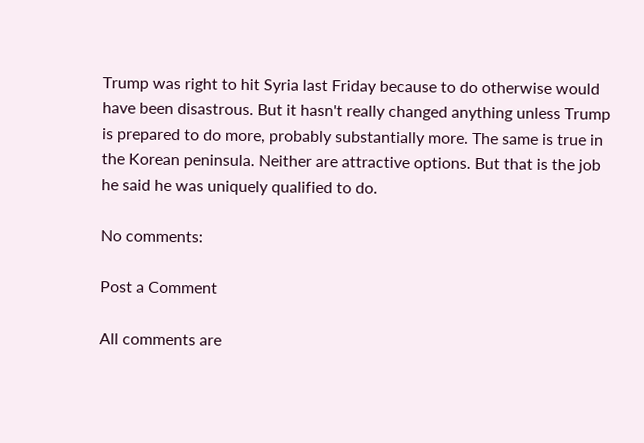Trump was right to hit Syria last Friday because to do otherwise would have been disastrous. But it hasn't really changed anything unless Trump is prepared to do more, probably substantially more. The same is true in the Korean peninsula. Neither are attractive options. But that is the job he said he was uniquely qualified to do.

No comments:

Post a Comment

All comments are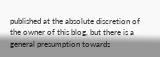published at the absolute discretion of the owner of this blog, but there is a general presumption towards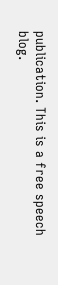publication. This is a free speech blog.